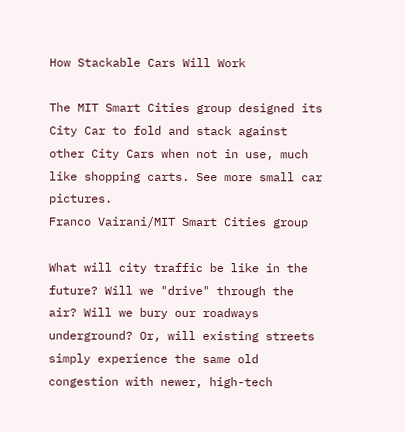How Stackable Cars Will Work

The MIT Smart Cities group designed its City Car to fold and stack against other City Cars when not in use, much like shopping carts. See more small car pictures.
Franco Vairani/MIT Smart Cities group

What will city traffic be like in the future? Will we "drive" through the air? Will we bury our roadways underground? Or, will existing streets simply experience the same old congestion with newer, high-tech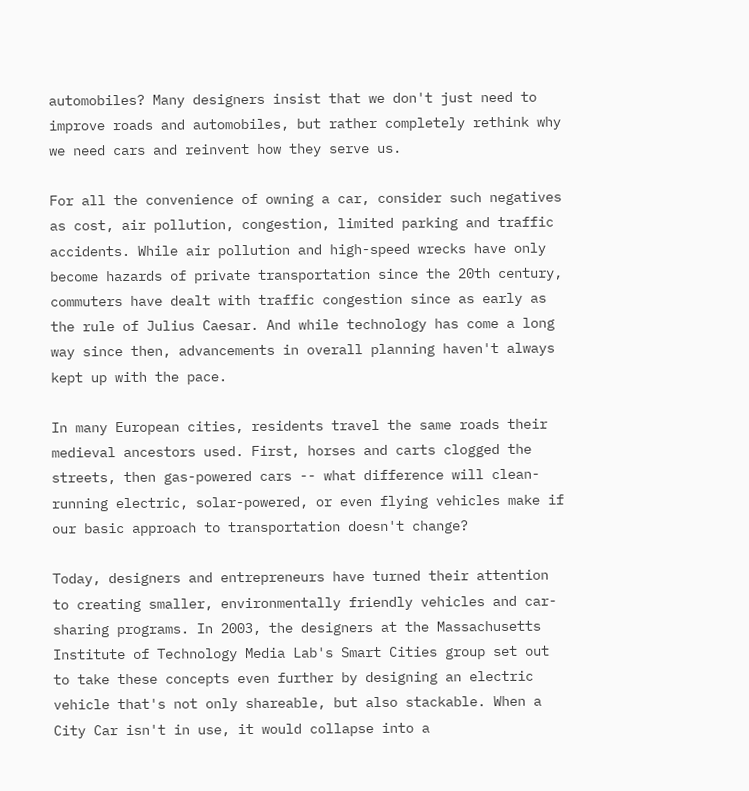automobiles? Many designers insist that we don't just need to improve roads and automobiles, but rather completely rethink why we need cars and reinvent how they serve us.

For all the convenience of owning a car, consider such negatives as cost, air pollution, congestion, limited parking and traffic accidents. While air pollution and high-speed wrecks have only become hazards of private transportation since the 20th century, commuters have dealt with traffic congestion since as early as the rule of Julius Caesar. And while technology has come a long way since then, advancements in overall planning haven't always kept up with the pace.

In many European cities, residents travel the same roads their medieval ancestors used. First, horses and carts clogged the streets, then gas-powered cars -- what difference will clean-running electric, solar-powered, or even flying vehicles make if our basic approach to transportation doesn't change?

Today, designers and entrepreneurs have turned their attention to creating smaller, environmentally friendly vehicles and car-sharing programs. In 2003, the designers at the Massachusetts Institute of Technology Media Lab's Smart Cities group set out to take these concepts even further by designing an electric vehicle that's not only shareable, but also stackable. When a City Car isn't in use, it would collapse into a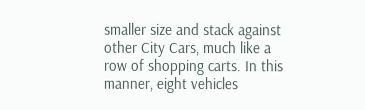smaller size and stack against other City Cars, much like a row of shopping carts. In this manner, eight vehicles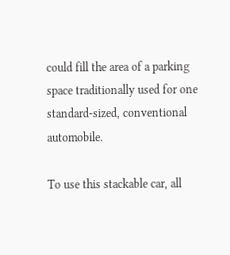could fill the area of a parking space traditionally used for one standard-sized, conventional automobile.

To use this stackable car, all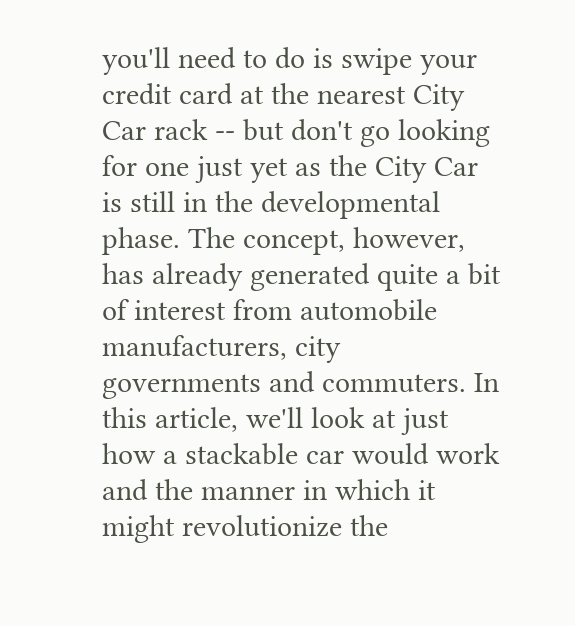you'll need to do is swipe your credit card at the nearest City Car rack -- but don't go looking for one just yet as the City Car is still in the developmental phase. The concept, however, has already generated quite a bit of interest from automobile manufacturers, city governments and commuters. In this article, we'll look at just how a stackable car would work and the manner in which it might revolutionize the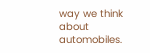way we think about automobiles.